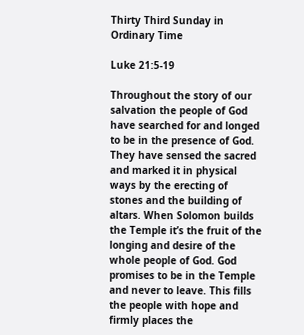Thirty Third Sunday in Ordinary Time

Luke 21:5-19

Throughout the story of our salvation the people of God have searched for and longed to be in the presence of God. They have sensed the sacred and marked it in physical ways by the erecting of stones and the building of altars. When Solomon builds the Temple it’s the fruit of the longing and desire of the whole people of God. God promises to be in the Temple and never to leave. This fills the people with hope and firmly places the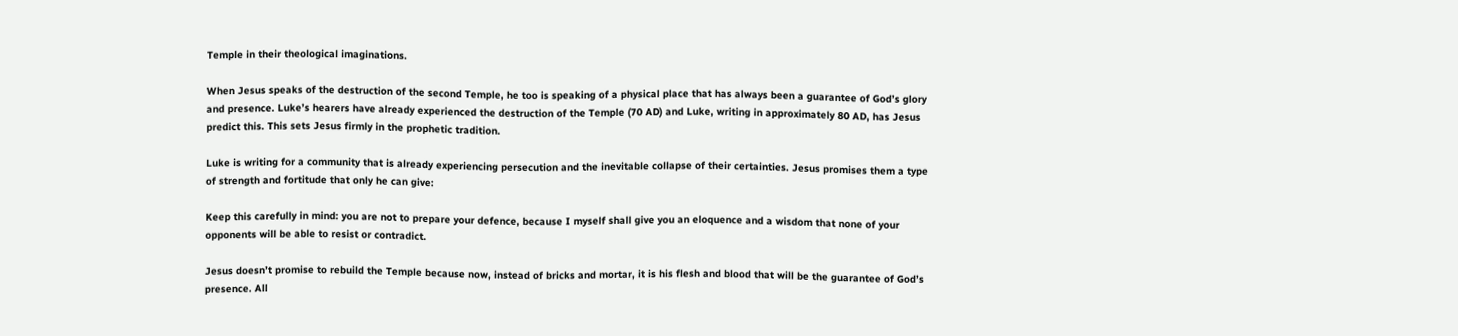Temple in their theological imaginations.

When Jesus speaks of the destruction of the second Temple, he too is speaking of a physical place that has always been a guarantee of God’s glory and presence. Luke’s hearers have already experienced the destruction of the Temple (70 AD) and Luke, writing in approximately 80 AD, has Jesus predict this. This sets Jesus firmly in the prophetic tradition.

Luke is writing for a community that is already experiencing persecution and the inevitable collapse of their certainties. Jesus promises them a type of strength and fortitude that only he can give:

Keep this carefully in mind: you are not to prepare your defence, because I myself shall give you an eloquence and a wisdom that none of your opponents will be able to resist or contradict.

Jesus doesn’t promise to rebuild the Temple because now, instead of bricks and mortar, it is his flesh and blood that will be the guarantee of God’s presence. All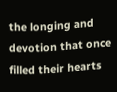the longing and devotion that once filled their hearts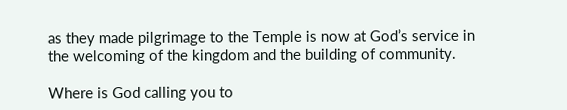as they made pilgrimage to the Temple is now at God’s service in the welcoming of the kingdom and the building of community.

Where is God calling you to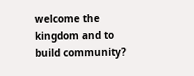welcome the kingdom and to build community?